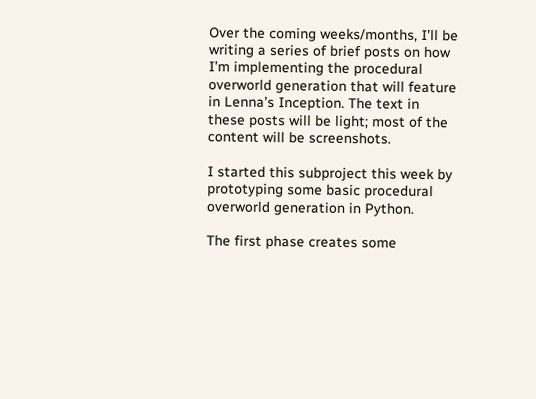Over the coming weeks/months, I’ll be writing a series of brief posts on how I’m implementing the procedural overworld generation that will feature in Lenna’s Inception. The text in these posts will be light; most of the content will be screenshots.

I started this subproject this week by prototyping some basic procedural overworld generation in Python.

The first phase creates some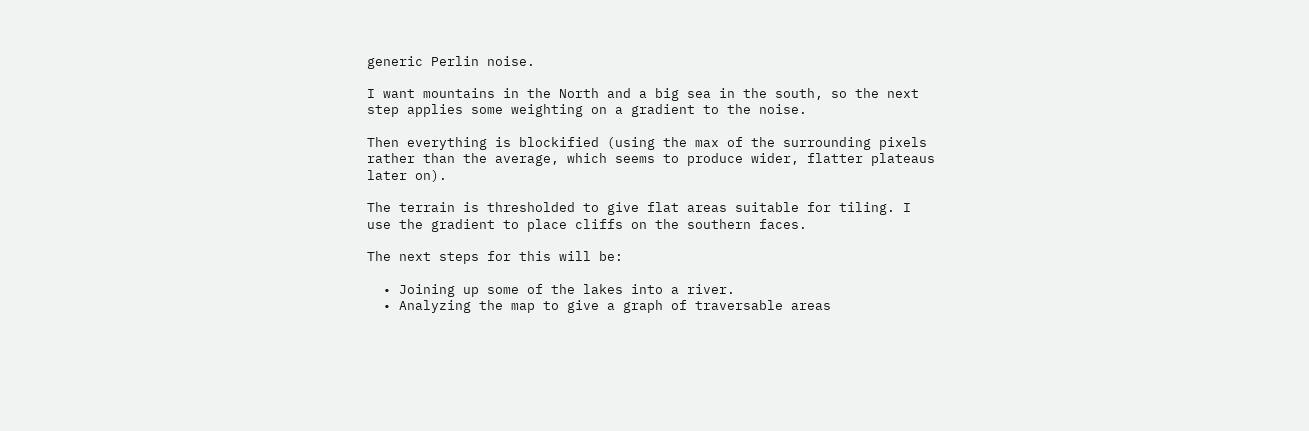generic Perlin noise.

I want mountains in the North and a big sea in the south, so the next step applies some weighting on a gradient to the noise.

Then everything is blockified (using the max of the surrounding pixels rather than the average, which seems to produce wider, flatter plateaus later on).

The terrain is thresholded to give flat areas suitable for tiling. I use the gradient to place cliffs on the southern faces.

The next steps for this will be:

  • Joining up some of the lakes into a river.
  • Analyzing the map to give a graph of traversable areas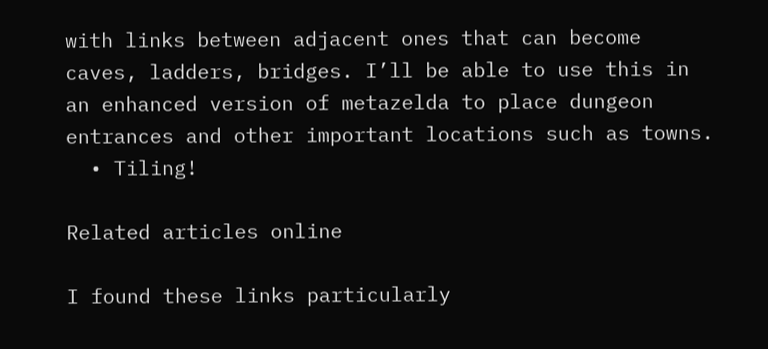with links between adjacent ones that can become caves, ladders, bridges. I’ll be able to use this in an enhanced version of metazelda to place dungeon entrances and other important locations such as towns.
  • Tiling!

Related articles online

I found these links particularly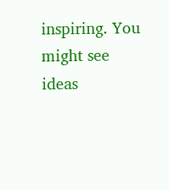inspiring. You might see ideas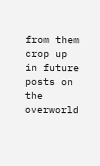from them crop up in future posts on the overworld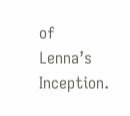of Lenna’s Inception.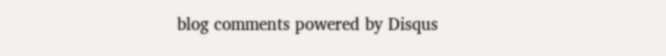blog comments powered by Disqus